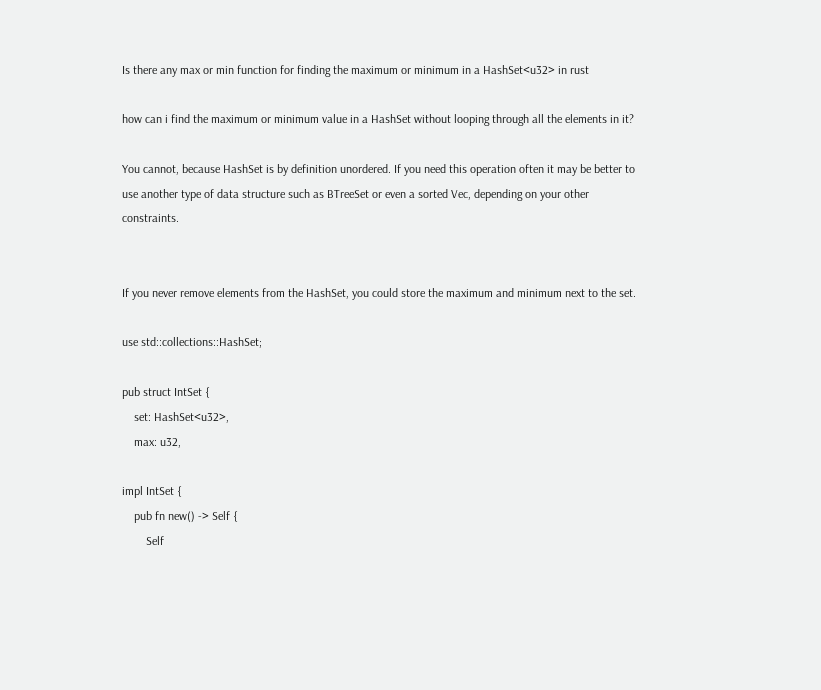Is there any max or min function for finding the maximum or minimum in a HashSet<u32> in rust

how can i find the maximum or minimum value in a HashSet without looping through all the elements in it?

You cannot, because HashSet is by definition unordered. If you need this operation often it may be better to use another type of data structure such as BTreeSet or even a sorted Vec, depending on your other constraints.


If you never remove elements from the HashSet, you could store the maximum and minimum next to the set.

use std::collections::HashSet;

pub struct IntSet {
    set: HashSet<u32>,
    max: u32,

impl IntSet {
    pub fn new() -> Self {
        Self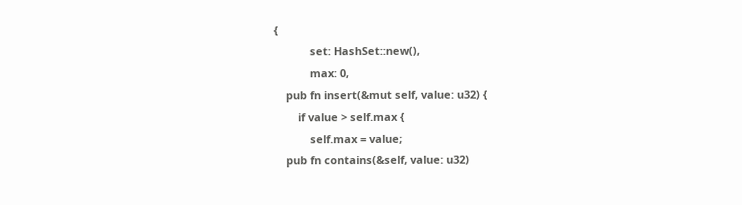{
            set: HashSet::new(),
            max: 0,
    pub fn insert(&mut self, value: u32) {
        if value > self.max {
            self.max = value;
    pub fn contains(&self, value: u32)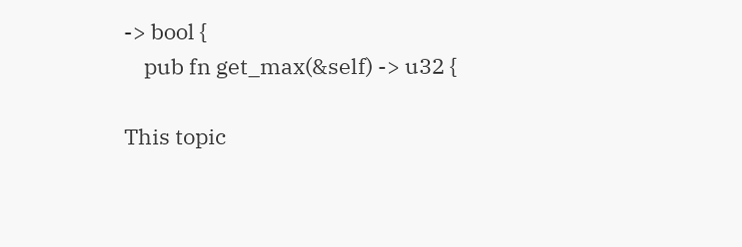-> bool {
    pub fn get_max(&self) -> u32 {

This topic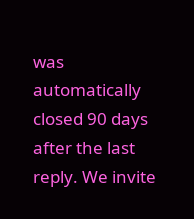was automatically closed 90 days after the last reply. We invite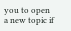you to open a new topic if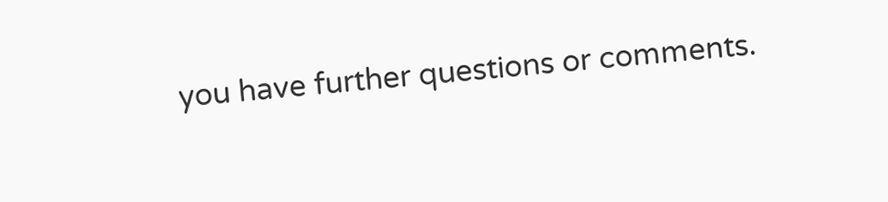you have further questions or comments.